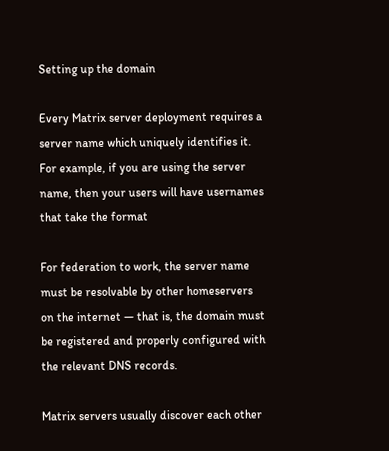Setting up the domain

Every Matrix server deployment requires a server name which uniquely identifies it. For example, if you are using the server name, then your users will have usernames that take the format

For federation to work, the server name must be resolvable by other homeservers on the internet — that is, the domain must be registered and properly configured with the relevant DNS records.

Matrix servers usually discover each other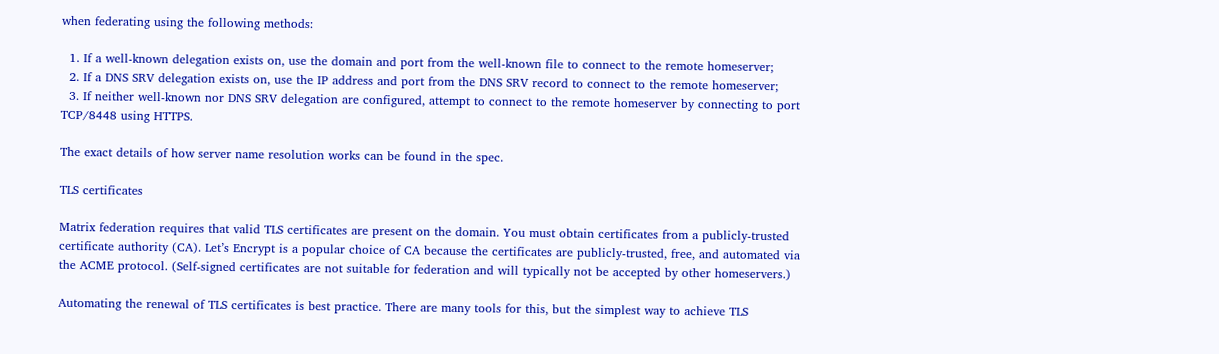when federating using the following methods:

  1. If a well-known delegation exists on, use the domain and port from the well-known file to connect to the remote homeserver;
  2. If a DNS SRV delegation exists on, use the IP address and port from the DNS SRV record to connect to the remote homeserver;
  3. If neither well-known nor DNS SRV delegation are configured, attempt to connect to the remote homeserver by connecting to port TCP/8448 using HTTPS.

The exact details of how server name resolution works can be found in the spec.

TLS certificates

Matrix federation requires that valid TLS certificates are present on the domain. You must obtain certificates from a publicly-trusted certificate authority (CA). Let’s Encrypt is a popular choice of CA because the certificates are publicly-trusted, free, and automated via the ACME protocol. (Self-signed certificates are not suitable for federation and will typically not be accepted by other homeservers.)

Automating the renewal of TLS certificates is best practice. There are many tools for this, but the simplest way to achieve TLS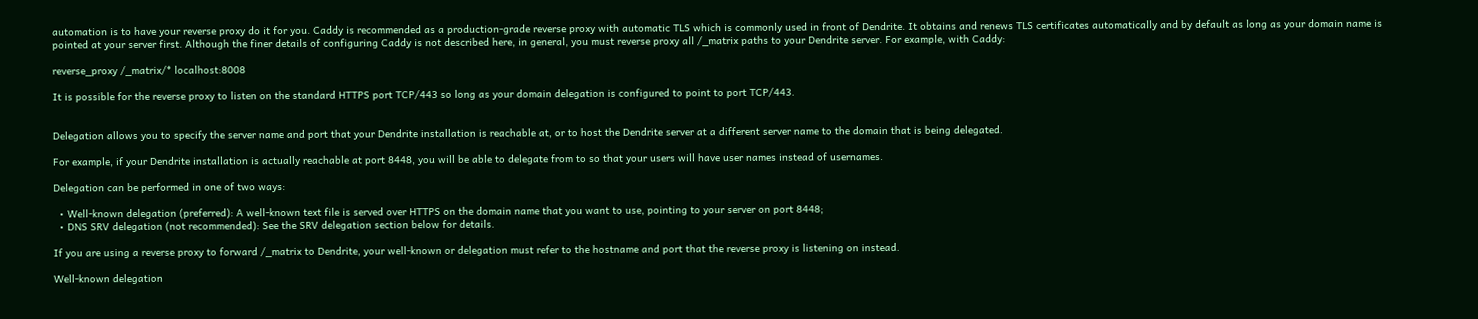automation is to have your reverse proxy do it for you. Caddy is recommended as a production-grade reverse proxy with automatic TLS which is commonly used in front of Dendrite. It obtains and renews TLS certificates automatically and by default as long as your domain name is pointed at your server first. Although the finer details of configuring Caddy is not described here, in general, you must reverse proxy all /_matrix paths to your Dendrite server. For example, with Caddy:

reverse_proxy /_matrix/* localhost:8008

It is possible for the reverse proxy to listen on the standard HTTPS port TCP/443 so long as your domain delegation is configured to point to port TCP/443.


Delegation allows you to specify the server name and port that your Dendrite installation is reachable at, or to host the Dendrite server at a different server name to the domain that is being delegated.

For example, if your Dendrite installation is actually reachable at port 8448, you will be able to delegate from to so that your users will have user names instead of usernames.

Delegation can be performed in one of two ways:

  • Well-known delegation (preferred): A well-known text file is served over HTTPS on the domain name that you want to use, pointing to your server on port 8448;
  • DNS SRV delegation (not recommended): See the SRV delegation section below for details.

If you are using a reverse proxy to forward /_matrix to Dendrite, your well-known or delegation must refer to the hostname and port that the reverse proxy is listening on instead.

Well-known delegation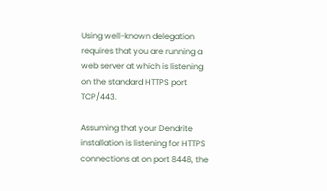Using well-known delegation requires that you are running a web server at which is listening on the standard HTTPS port TCP/443.

Assuming that your Dendrite installation is listening for HTTPS connections at on port 8448, the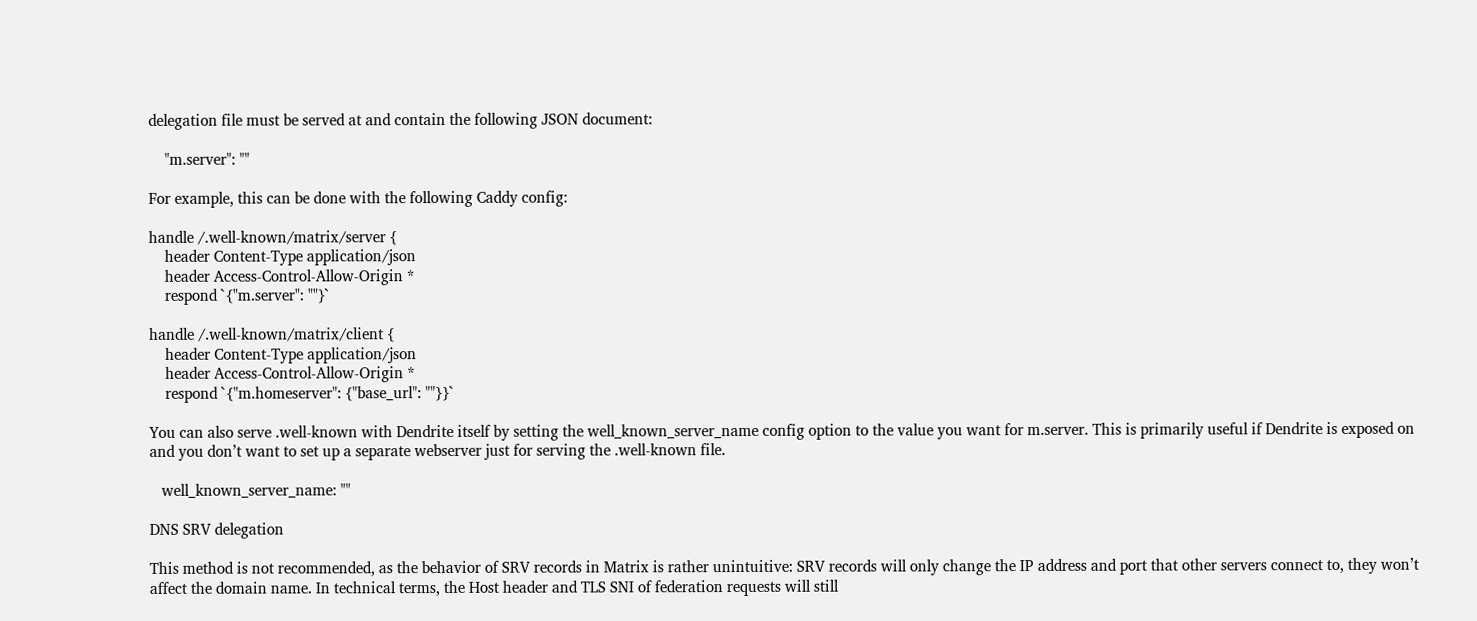delegation file must be served at and contain the following JSON document:

    "m.server": ""

For example, this can be done with the following Caddy config:

handle /.well-known/matrix/server {
    header Content-Type application/json
    header Access-Control-Allow-Origin *
    respond `{"m.server": ""}`

handle /.well-known/matrix/client {
    header Content-Type application/json
    header Access-Control-Allow-Origin *
    respond `{"m.homeserver": {"base_url": ""}}`

You can also serve .well-known with Dendrite itself by setting the well_known_server_name config option to the value you want for m.server. This is primarily useful if Dendrite is exposed on and you don’t want to set up a separate webserver just for serving the .well-known file.

   well_known_server_name: ""

DNS SRV delegation

This method is not recommended, as the behavior of SRV records in Matrix is rather unintuitive: SRV records will only change the IP address and port that other servers connect to, they won’t affect the domain name. In technical terms, the Host header and TLS SNI of federation requests will still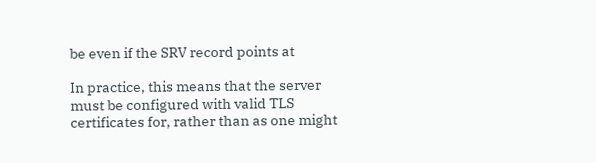be even if the SRV record points at

In practice, this means that the server must be configured with valid TLS certificates for, rather than as one might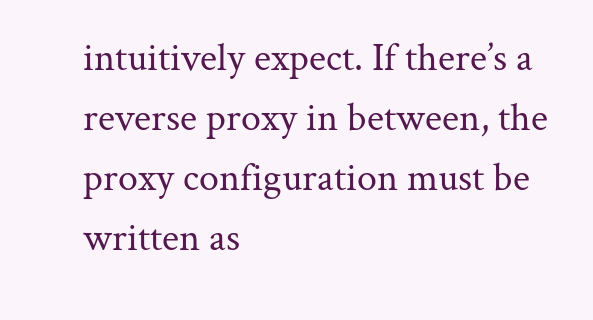intuitively expect. If there’s a reverse proxy in between, the proxy configuration must be written as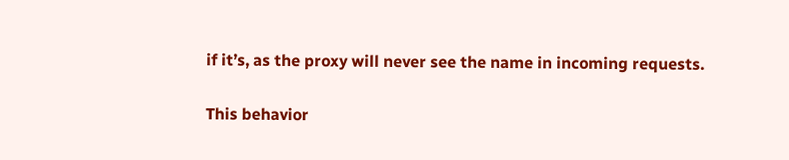if it’s, as the proxy will never see the name in incoming requests.

This behavior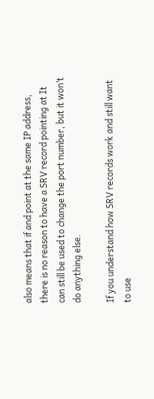also means that if and point at the same IP address, there is no reason to have a SRV record pointing at It can still be used to change the port number, but it won’t do anything else.

If you understand how SRV records work and still want to use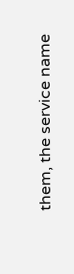them, the service name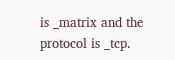is _matrix and the protocol is _tcp.